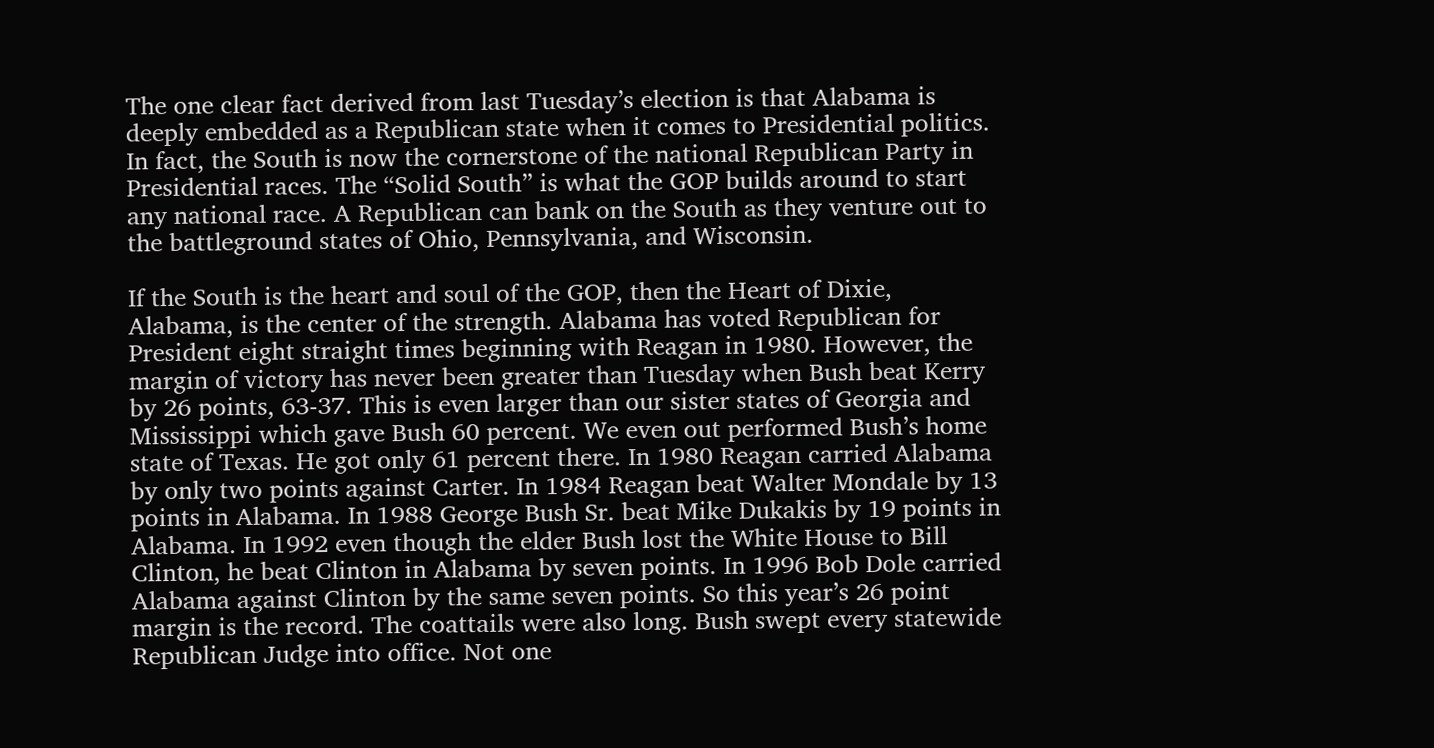The one clear fact derived from last Tuesday’s election is that Alabama is deeply embedded as a Republican state when it comes to Presidential politics. In fact, the South is now the cornerstone of the national Republican Party in Presidential races. The “Solid South” is what the GOP builds around to start any national race. A Republican can bank on the South as they venture out to the battleground states of Ohio, Pennsylvania, and Wisconsin.

If the South is the heart and soul of the GOP, then the Heart of Dixie, Alabama, is the center of the strength. Alabama has voted Republican for President eight straight times beginning with Reagan in 1980. However, the margin of victory has never been greater than Tuesday when Bush beat Kerry by 26 points, 63-37. This is even larger than our sister states of Georgia and Mississippi which gave Bush 60 percent. We even out performed Bush’s home state of Texas. He got only 61 percent there. In 1980 Reagan carried Alabama by only two points against Carter. In 1984 Reagan beat Walter Mondale by 13 points in Alabama. In 1988 George Bush Sr. beat Mike Dukakis by 19 points in Alabama. In 1992 even though the elder Bush lost the White House to Bill Clinton, he beat Clinton in Alabama by seven points. In 1996 Bob Dole carried Alabama against Clinton by the same seven points. So this year’s 26 point margin is the record. The coattails were also long. Bush swept every statewide Republican Judge into office. Not one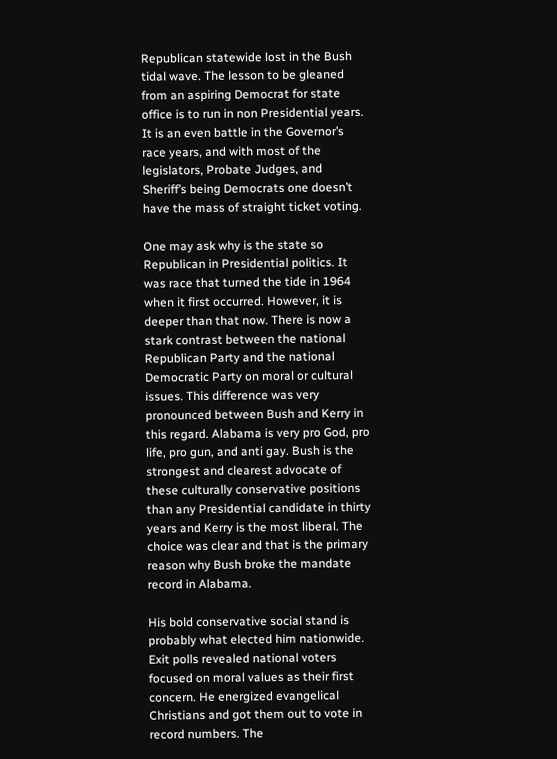Republican statewide lost in the Bush tidal wave. The lesson to be gleaned from an aspiring Democrat for state office is to run in non Presidential years. It is an even battle in the Governor’s race years, and with most of the legislators, Probate Judges, and Sheriff’s being Democrats one doesn’t have the mass of straight ticket voting.

One may ask why is the state so Republican in Presidential politics. It was race that turned the tide in 1964 when it first occurred. However, it is deeper than that now. There is now a stark contrast between the national Republican Party and the national Democratic Party on moral or cultural issues. This difference was very pronounced between Bush and Kerry in this regard. Alabama is very pro God, pro life, pro gun, and anti gay. Bush is the strongest and clearest advocate of these culturally conservative positions than any Presidential candidate in thirty years and Kerry is the most liberal. The choice was clear and that is the primary reason why Bush broke the mandate record in Alabama.

His bold conservative social stand is probably what elected him nationwide. Exit polls revealed national voters focused on moral values as their first concern. He energized evangelical Christians and got them out to vote in record numbers. The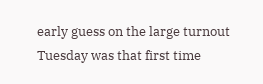early guess on the large turnout Tuesday was that first time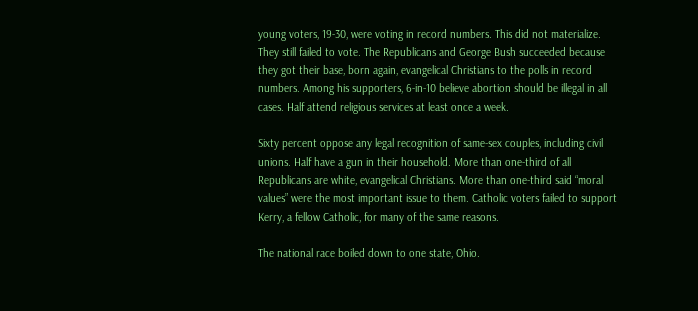young voters, 19-30, were voting in record numbers. This did not materialize. They still failed to vote. The Republicans and George Bush succeeded because they got their base, born again, evangelical Christians to the polls in record numbers. Among his supporters, 6-in-10 believe abortion should be illegal in all cases. Half attend religious services at least once a week.

Sixty percent oppose any legal recognition of same-sex couples, including civil unions. Half have a gun in their household. More than one-third of all Republicans are white, evangelical Christians. More than one-third said “moral values” were the most important issue to them. Catholic voters failed to support Kerry, a fellow Catholic, for many of the same reasons.

The national race boiled down to one state, Ohio.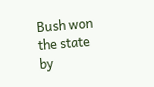Bush won the state by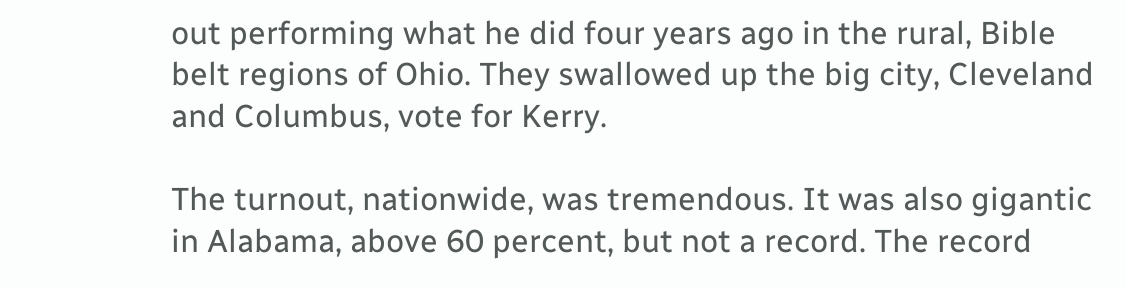out performing what he did four years ago in the rural, Bible belt regions of Ohio. They swallowed up the big city, Cleveland and Columbus, vote for Kerry.

The turnout, nationwide, was tremendous. It was also gigantic in Alabama, above 60 percent, but not a record. The record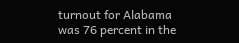turnout for Alabama was 76 percent in the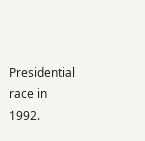Presidential race in 1992.